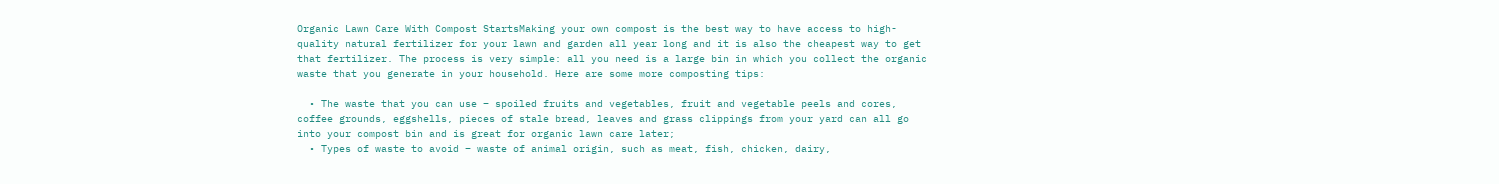Organic Lawn Care With Compost StartsMaking your own compost is the best way to have access to high-quality natural fertilizer for your lawn and garden all year long and it is also the cheapest way to get that fertilizer. The process is very simple: all you need is a large bin in which you collect the organic waste that you generate in your household. Here are some more composting tips:

  • The waste that you can use – spoiled fruits and vegetables, fruit and vegetable peels and cores, coffee grounds, eggshells, pieces of stale bread, leaves and grass clippings from your yard can all go into your compost bin and is great for organic lawn care later;
  • Types of waste to avoid – waste of animal origin, such as meat, fish, chicken, dairy,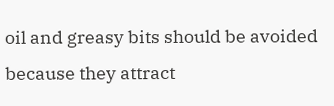oil and greasy bits should be avoided because they attract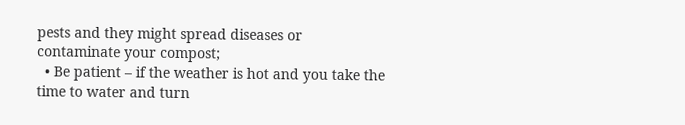pests and they might spread diseases or contaminate your compost;
  • Be patient – if the weather is hot and you take the time to water and turn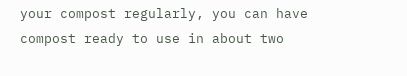your compost regularly, you can have compost ready to use in about two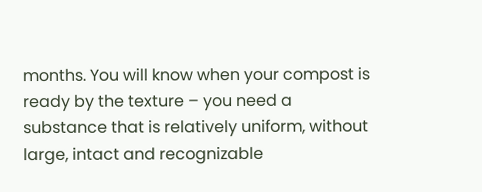months. You will know when your compost is ready by the texture – you need a substance that is relatively uniform, without large, intact and recognizable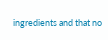ingredients and that no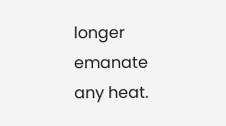longer emanate any heat.